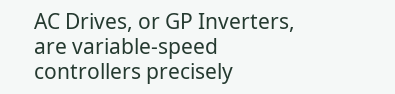AC Drives, or GP Inverters, are variable-speed controllers precisely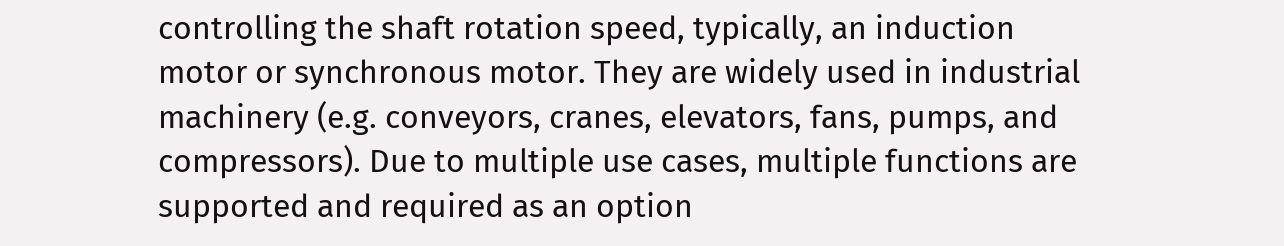controlling the shaft rotation speed, typically, an induction motor or synchronous motor. They are widely used in industrial machinery (e.g. conveyors, cranes, elevators, fans, pumps, and compressors). Due to multiple use cases, multiple functions are supported and required as an option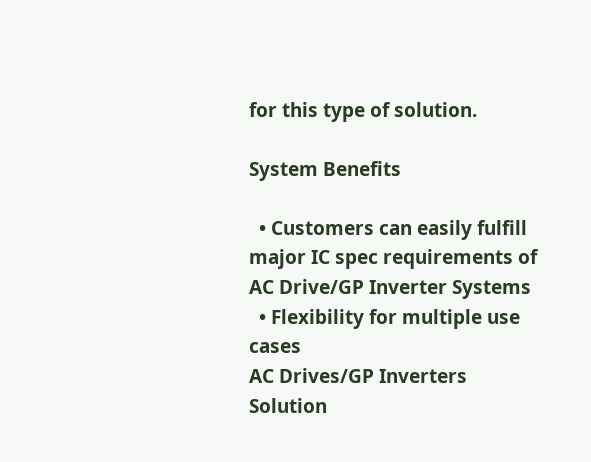for this type of solution.

System Benefits

  • Customers can easily fulfill major IC spec requirements of AC Drive/GP Inverter Systems
  • Flexibility for multiple use cases
AC Drives/GP Inverters Solution